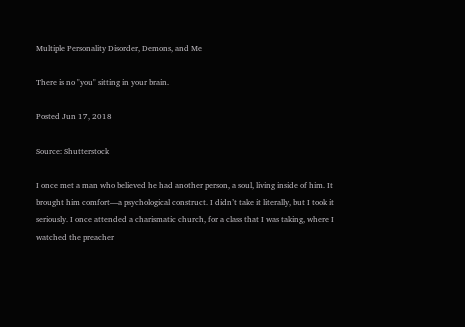Multiple Personality Disorder, Demons, and Me

There is no "you" sitting in your brain.

Posted Jun 17, 2018

Source: Shutterstock

I once met a man who believed he had another person, a soul, living inside of him. It brought him comfort—a psychological construct. I didn’t take it literally, but I took it seriously. I once attended a charismatic church, for a class that I was taking, where I watched the preacher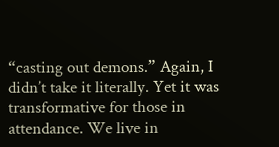“casting out demons.” Again, I didn’t take it literally. Yet it was transformative for those in attendance. We live in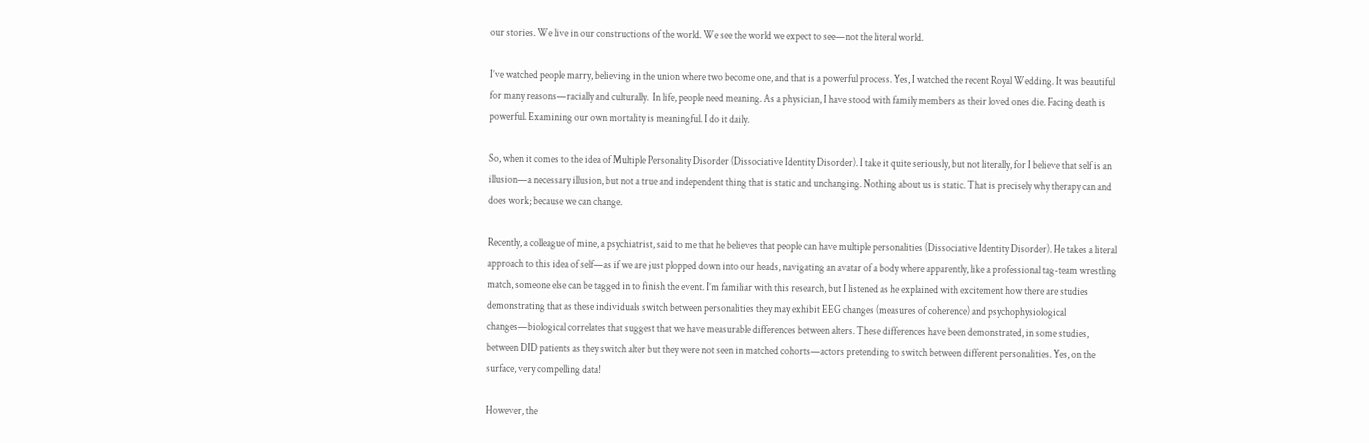our stories. We live in our constructions of the world. We see the world we expect to see—not the literal world.

I’ve watched people marry, believing in the union where two become one, and that is a powerful process. Yes, I watched the recent Royal Wedding. It was beautiful for many reasons—racially and culturally.  In life, people need meaning. As a physician, I have stood with family members as their loved ones die. Facing death is powerful. Examining our own mortality is meaningful. I do it daily.

So, when it comes to the idea of Multiple Personality Disorder (Dissociative Identity Disorder). I take it quite seriously, but not literally, for I believe that self is an illusion—a necessary illusion, but not a true and independent thing that is static and unchanging. Nothing about us is static. That is precisely why therapy can and does work; because we can change.

Recently, a colleague of mine, a psychiatrist, said to me that he believes that people can have multiple personalities (Dissociative Identity Disorder). He takes a literal approach to this idea of self—as if we are just plopped down into our heads, navigating an avatar of a body where apparently, like a professional tag-team wrestling match, someone else can be tagged in to finish the event. I’m familiar with this research, but I listened as he explained with excitement how there are studies demonstrating that as these individuals switch between personalities they may exhibit EEG changes (measures of coherence) and psychophysiological changes—biological correlates that suggest that we have measurable differences between alters. These differences have been demonstrated, in some studies, between DID patients as they switch alter but they were not seen in matched cohorts—actors pretending to switch between different personalities. Yes, on the surface, very compelling data!

However, the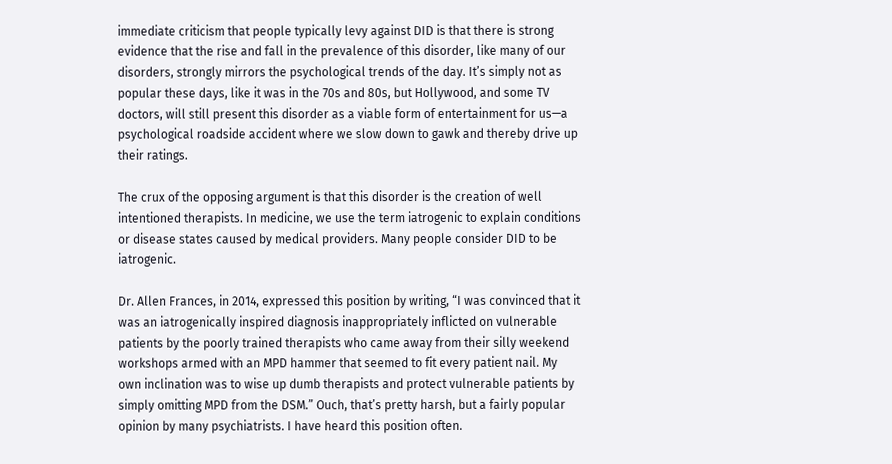immediate criticism that people typically levy against DID is that there is strong evidence that the rise and fall in the prevalence of this disorder, like many of our disorders, strongly mirrors the psychological trends of the day. It’s simply not as popular these days, like it was in the 70s and 80s, but Hollywood, and some TV doctors, will still present this disorder as a viable form of entertainment for us—a psychological roadside accident where we slow down to gawk and thereby drive up their ratings.

The crux of the opposing argument is that this disorder is the creation of well intentioned therapists. In medicine, we use the term iatrogenic to explain conditions or disease states caused by medical providers. Many people consider DID to be iatrogenic.

Dr. Allen Frances, in 2014, expressed this position by writing, “I was convinced that it was an iatrogenically inspired diagnosis inappropriately inflicted on vulnerable patients by the poorly trained therapists who came away from their silly weekend workshops armed with an MPD hammer that seemed to fit every patient nail. My own inclination was to wise up dumb therapists and protect vulnerable patients by simply omitting MPD from the DSM.” Ouch, that’s pretty harsh, but a fairly popular opinion by many psychiatrists. I have heard this position often.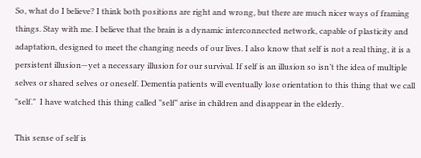So, what do I believe? I think both positions are right and wrong, but there are much nicer ways of framing things. Stay with me. I believe that the brain is a dynamic interconnected network, capable of plasticity and adaptation, designed to meet the changing needs of our lives. I also know that self is not a real thing, it is a persistent illusion—yet a necessary illusion for our survival. If self is an illusion so isn’t the idea of multiple selves or shared selves or oneself. Dementia patients will eventually lose orientation to this thing that we call "self."  I have watched this thing called "self" arise in children and disappear in the elderly.

This sense of self is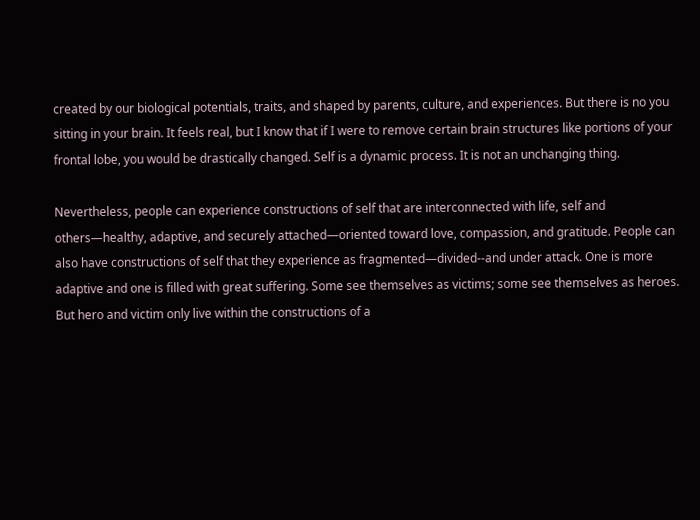created by our biological potentials, traits, and shaped by parents, culture, and experiences. But there is no you sitting in your brain. It feels real, but I know that if I were to remove certain brain structures like portions of your frontal lobe, you would be drastically changed. Self is a dynamic process. It is not an unchanging thing.

Nevertheless, people can experience constructions of self that are interconnected with life, self and others—healthy, adaptive, and securely attached—oriented toward love, compassion, and gratitude. People can also have constructions of self that they experience as fragmented—divided--and under attack. One is more adaptive and one is filled with great suffering. Some see themselves as victims; some see themselves as heroes. But hero and victim only live within the constructions of a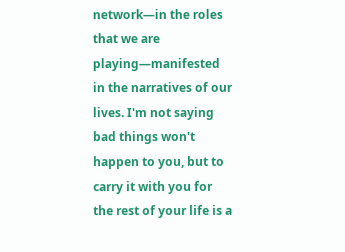network—in the roles that we are playing—manifested in the narratives of our lives. I'm not saying bad things won't happen to you, but to carry it with you for the rest of your life is a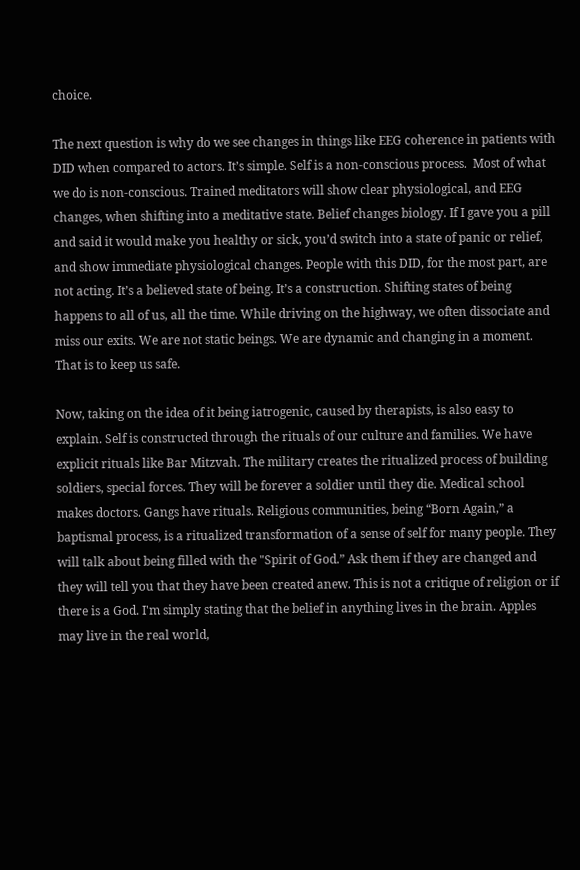choice.

The next question is why do we see changes in things like EEG coherence in patients with DID when compared to actors. It’s simple. Self is a non-conscious process.  Most of what we do is non-conscious. Trained meditators will show clear physiological, and EEG changes, when shifting into a meditative state. Belief changes biology. If I gave you a pill and said it would make you healthy or sick, you’d switch into a state of panic or relief, and show immediate physiological changes. People with this DID, for the most part, are not acting. It’s a believed state of being. It’s a construction. Shifting states of being happens to all of us, all the time. While driving on the highway, we often dissociate and miss our exits. We are not static beings. We are dynamic and changing in a moment. That is to keep us safe.

Now, taking on the idea of it being iatrogenic, caused by therapists, is also easy to explain. Self is constructed through the rituals of our culture and families. We have explicit rituals like Bar Mitzvah. The military creates the ritualized process of building soldiers, special forces. They will be forever a soldier until they die. Medical school makes doctors. Gangs have rituals. Religious communities, being “Born Again,” a baptismal process, is a ritualized transformation of a sense of self for many people. They will talk about being filled with the "Spirit of God.” Ask them if they are changed and they will tell you that they have been created anew. This is not a critique of religion or if there is a God. I'm simply stating that the belief in anything lives in the brain. Apples may live in the real world,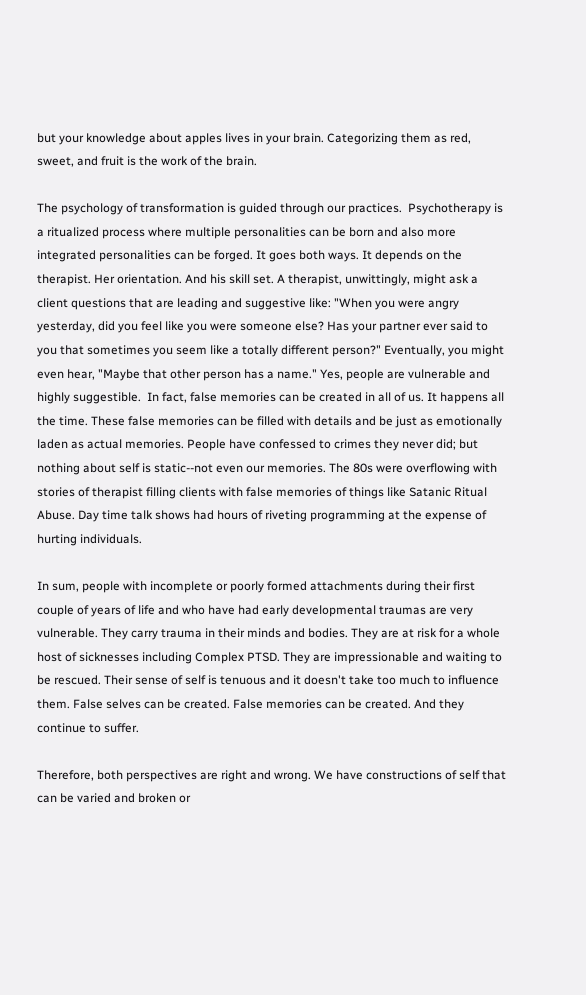but your knowledge about apples lives in your brain. Categorizing them as red, sweet, and fruit is the work of the brain.

The psychology of transformation is guided through our practices.  Psychotherapy is a ritualized process where multiple personalities can be born and also more integrated personalities can be forged. It goes both ways. It depends on the therapist. Her orientation. And his skill set. A therapist, unwittingly, might ask a client questions that are leading and suggestive like: "When you were angry yesterday, did you feel like you were someone else? Has your partner ever said to you that sometimes you seem like a totally different person?" Eventually, you might even hear, "Maybe that other person has a name." Yes, people are vulnerable and highly suggestible.  In fact, false memories can be created in all of us. It happens all the time. These false memories can be filled with details and be just as emotionally laden as actual memories. People have confessed to crimes they never did; but nothing about self is static--not even our memories. The 80s were overflowing with stories of therapist filling clients with false memories of things like Satanic Ritual Abuse. Day time talk shows had hours of riveting programming at the expense of hurting individuals.

In sum, people with incomplete or poorly formed attachments during their first couple of years of life and who have had early developmental traumas are very vulnerable. They carry trauma in their minds and bodies. They are at risk for a whole host of sicknesses including Complex PTSD. They are impressionable and waiting to be rescued. Their sense of self is tenuous and it doesn't take too much to influence them. False selves can be created. False memories can be created. And they continue to suffer.

Therefore, both perspectives are right and wrong. We have constructions of self that can be varied and broken or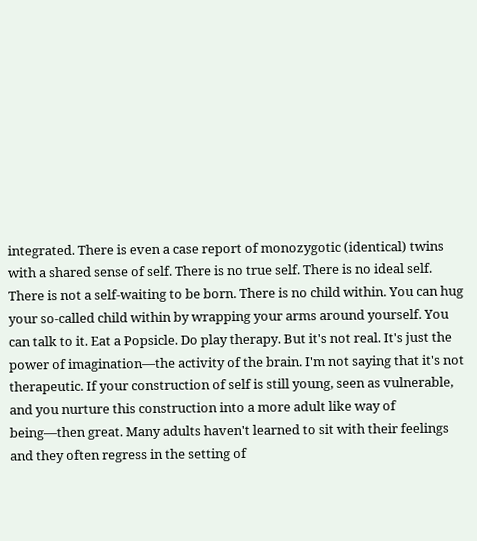integrated. There is even a case report of monozygotic (identical) twins with a shared sense of self. There is no true self. There is no ideal self. There is not a self-waiting to be born. There is no child within. You can hug your so-called child within by wrapping your arms around yourself. You can talk to it. Eat a Popsicle. Do play therapy. But it's not real. It's just the power of imagination—the activity of the brain. I'm not saying that it's not therapeutic. If your construction of self is still young, seen as vulnerable, and you nurture this construction into a more adult like way of being—then great. Many adults haven't learned to sit with their feelings and they often regress in the setting of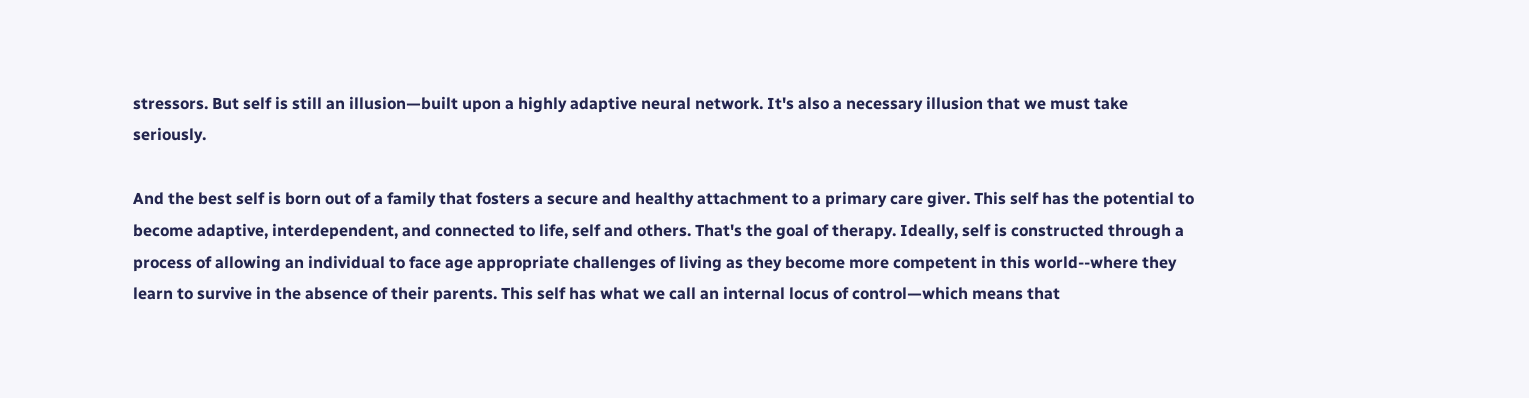stressors. But self is still an illusion—built upon a highly adaptive neural network. It's also a necessary illusion that we must take seriously.

And the best self is born out of a family that fosters a secure and healthy attachment to a primary care giver. This self has the potential to become adaptive, interdependent, and connected to life, self and others. That's the goal of therapy. Ideally, self is constructed through a process of allowing an individual to face age appropriate challenges of living as they become more competent in this world--where they learn to survive in the absence of their parents. This self has what we call an internal locus of control—which means that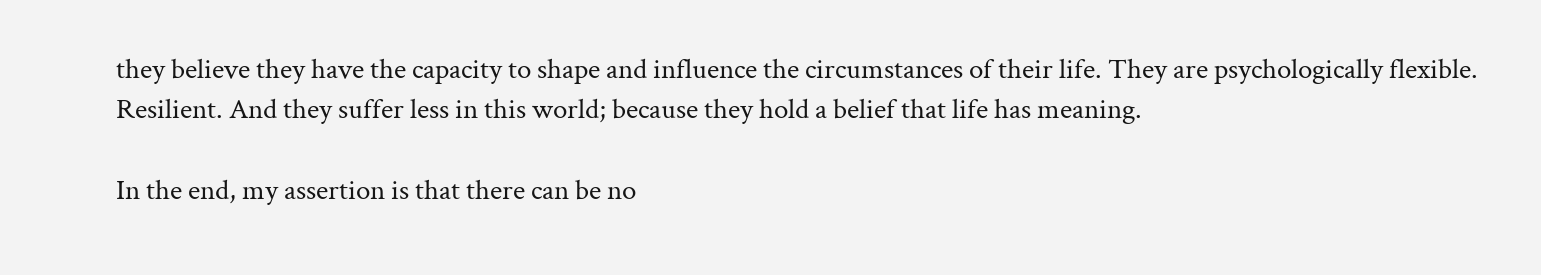they believe they have the capacity to shape and influence the circumstances of their life. They are psychologically flexible. Resilient. And they suffer less in this world; because they hold a belief that life has meaning.

In the end, my assertion is that there can be no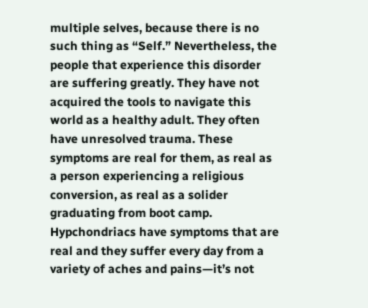multiple selves, because there is no such thing as “Self.” Nevertheless, the people that experience this disorder are suffering greatly. They have not acquired the tools to navigate this world as a healthy adult. They often have unresolved trauma. These symptoms are real for them, as real as a person experiencing a religious conversion, as real as a solider graduating from boot camp. Hypchondriacs have symptoms that are real and they suffer every day from a variety of aches and pains—it’s not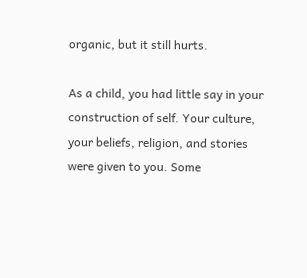organic, but it still hurts.

As a child, you had little say in your construction of self. Your culture, your beliefs, religion, and stories were given to you. Some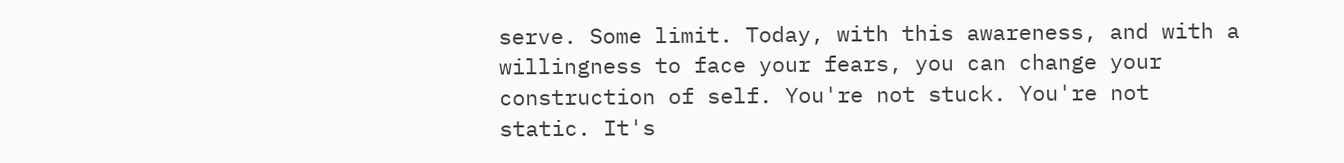serve. Some limit. Today, with this awareness, and with a willingness to face your fears, you can change your construction of self. You're not stuck. You're not static. It's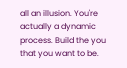all an illusion. You're actually a dynamic process. Build the you that you want to be.